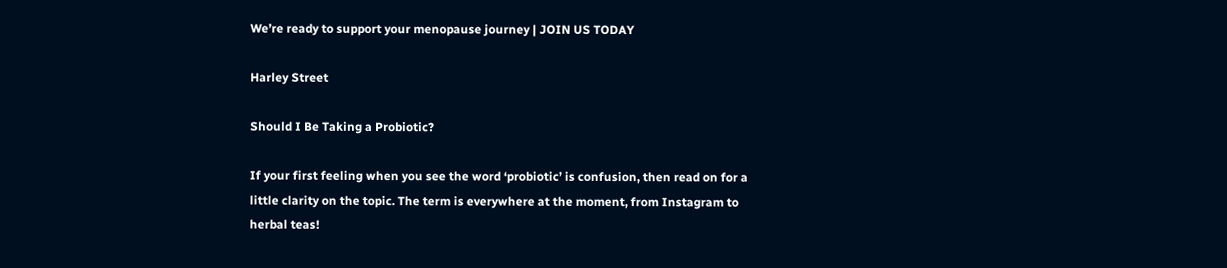We’re ready to support your menopause journey | JOIN US TODAY

Harley Street

Should I Be Taking a Probiotic?

If your first feeling when you see the word ‘probiotic’ is confusion, then read on for a little clarity on the topic. The term is everywhere at the moment, from Instagram to herbal teas!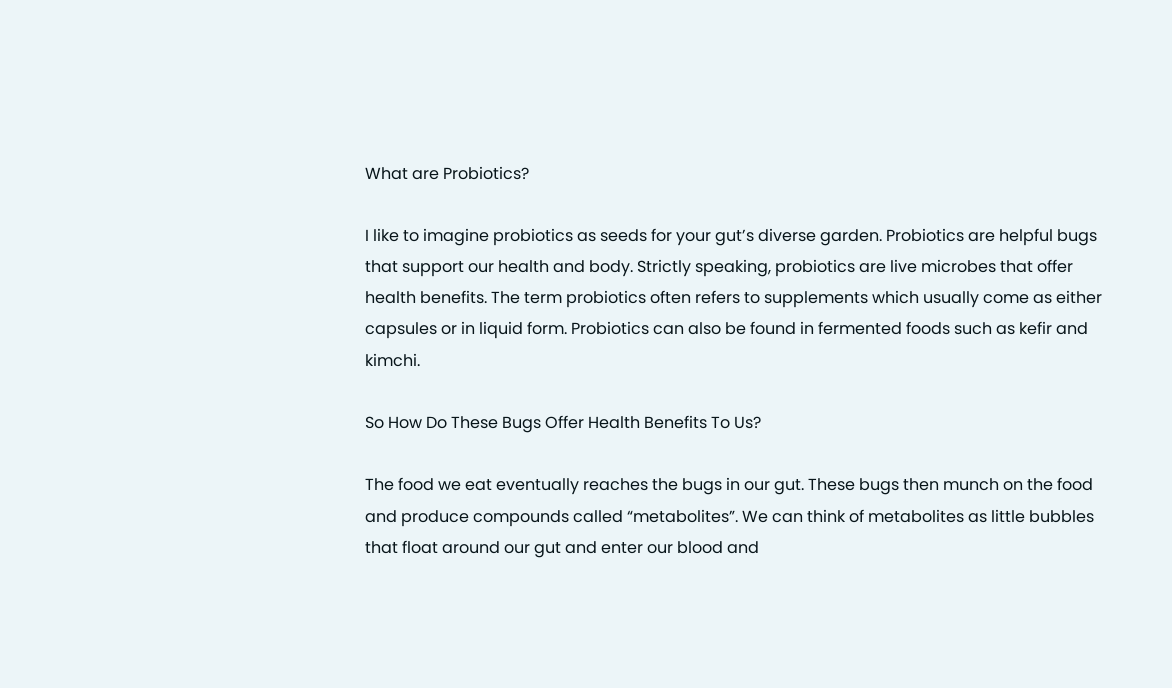What are Probiotics?

I like to imagine probiotics as seeds for your gut’s diverse garden. Probiotics are helpful bugs that support our health and body. Strictly speaking, probiotics are live microbes that offer health benefits. The term probiotics often refers to supplements which usually come as either capsules or in liquid form. Probiotics can also be found in fermented foods such as kefir and kimchi.

So How Do These Bugs Offer Health Benefits To Us?

The food we eat eventually reaches the bugs in our gut. These bugs then munch on the food and produce compounds called “metabolites”. We can think of metabolites as little bubbles that float around our gut and enter our blood and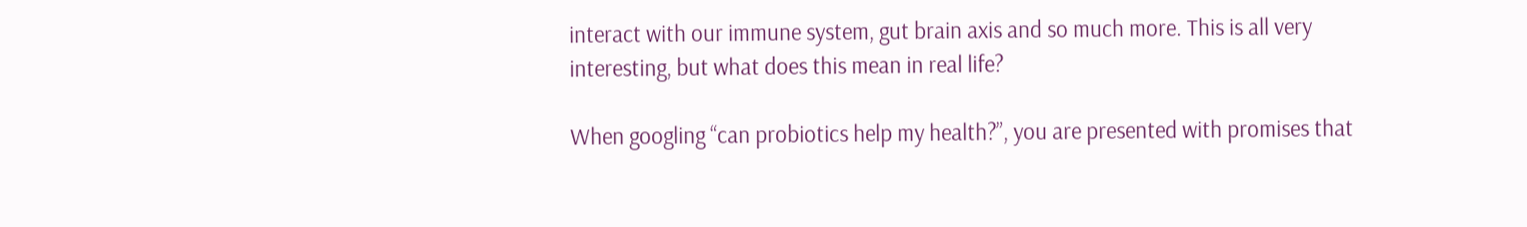interact with our immune system, gut brain axis and so much more. This is all very interesting, but what does this mean in real life?

When googling “can probiotics help my health?”, you are presented with promises that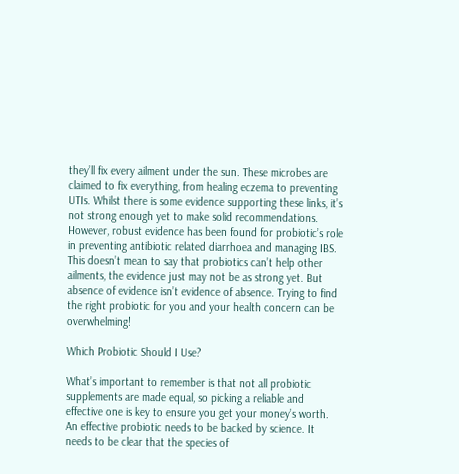they’ll fix every ailment under the sun. These microbes are claimed to fix everything, from healing eczema to preventing UTIs. Whilst there is some evidence supporting these links, it’s not strong enough yet to make solid recommendations. However, robust evidence has been found for probiotic’s role in preventing antibiotic related diarrhoea and managing IBS. This doesn’t mean to say that probiotics can’t help other ailments, the evidence just may not be as strong yet. But absence of evidence isn’t evidence of absence. Trying to find the right probiotic for you and your health concern can be overwhelming!

Which Probiotic Should I Use?

What’s important to remember is that not all probiotic supplements are made equal, so picking a reliable and effective one is key to ensure you get your money’s worth. An effective probiotic needs to be backed by science. It needs to be clear that the species of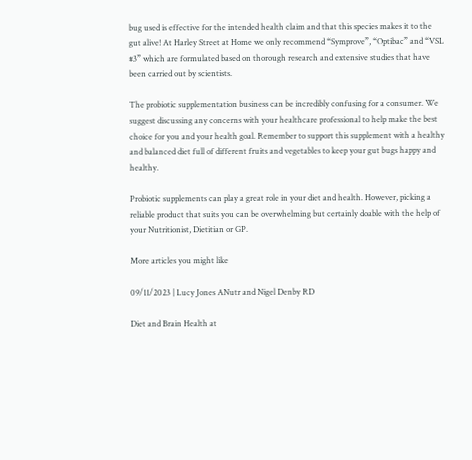bug used is effective for the intended health claim and that this species makes it to the gut alive! At Harley Street at Home we only recommend “Symprove”, “Optibac” and “VSL #3” which are formulated based on thorough research and extensive studies that have been carried out by scientists.

The probiotic supplementation business can be incredibly confusing for a consumer. We suggest discussing any concerns with your healthcare professional to help make the best choice for you and your health goal. Remember to support this supplement with a healthy and balanced diet full of different fruits and vegetables to keep your gut bugs happy and healthy.

Probiotic supplements can play a great role in your diet and health. However, picking a reliable product that suits you can be overwhelming but certainly doable with the help of your Nutritionist, Dietitian or GP.

More articles you might like

09/11/2023 | Lucy Jones ANutr and Nigel Denby RD

Diet and Brain Health at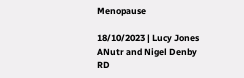Menopause

18/10/2023 | Lucy Jones ANutr and Nigel Denby RD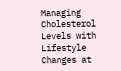Managing Cholesterol Levels with Lifestyle Changes at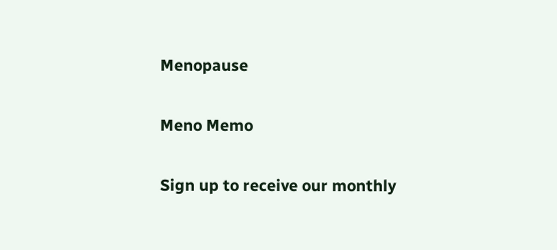Menopause

Meno Memo

Sign up to receive our monthly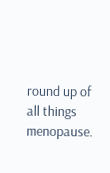round up of all things menopause.